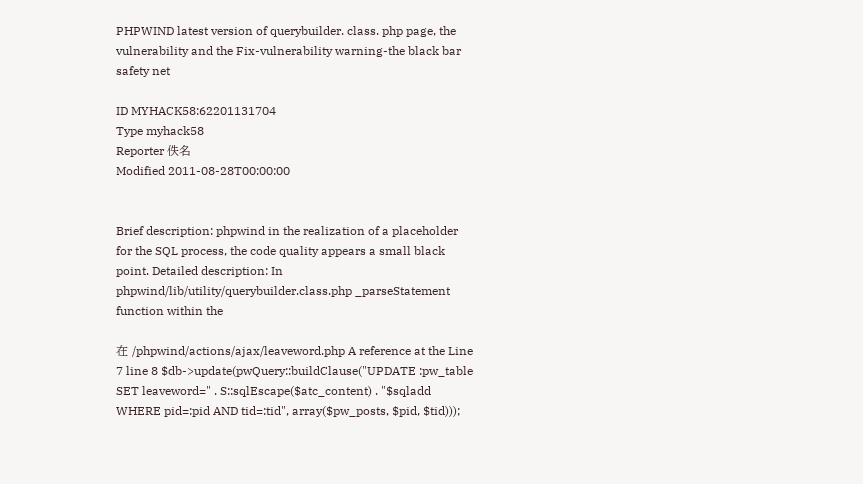PHPWIND latest version of querybuilder. class. php page, the vulnerability and the Fix-vulnerability warning-the black bar safety net

ID MYHACK58:62201131704
Type myhack58
Reporter 佚名
Modified 2011-08-28T00:00:00


Brief description: phpwind in the realization of a placeholder for the SQL process, the code quality appears a small black point. Detailed description: In phpwind/lib/utility/querybuilder.class.php _parseStatement function within the

在 /phpwind/actions/ajax/leaveword.php A reference at the Line 7 line 8 $db->update(pwQuery::buildClause("UPDATE :pw_table SET leaveword=" . S::sqlEscape($atc_content) . "$sqladd WHERE pid=:pid AND tid=:tid", array($pw_posts, $pid, $tid)));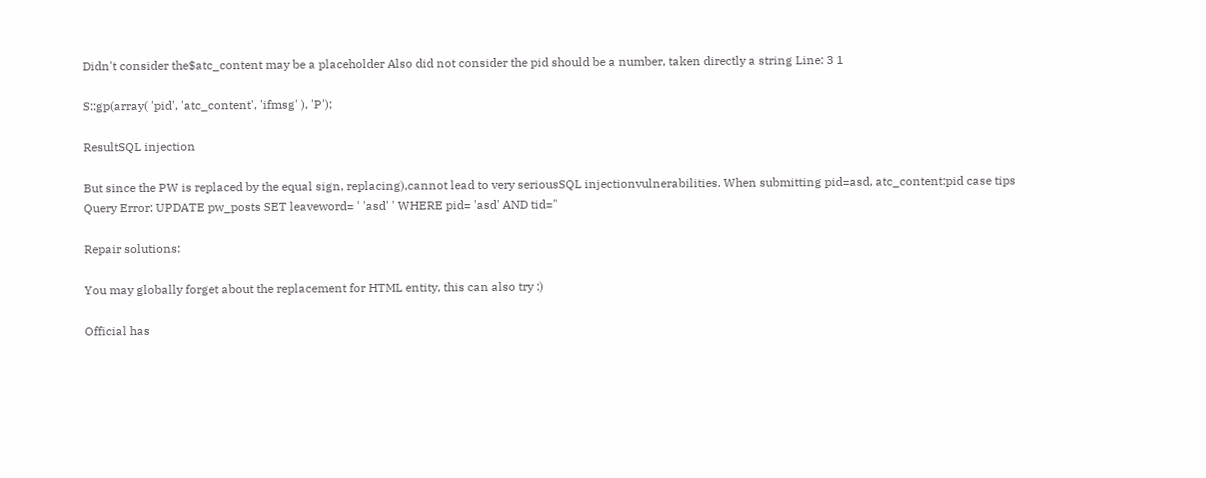Didn't consider the$atc_content may be a placeholder Also did not consider the pid should be a number, taken directly a string Line: 3 1

S::gp(array( 'pid', 'atc_content', 'ifmsg' ), 'P');

ResultSQL injection

But since the PW is replaced by the equal sign, replacing),cannot lead to very seriousSQL injectionvulnerabilities. When submitting pid=asd, atc_content:pid case tips Query Error: UPDATE pw_posts SET leaveword= ' 'asd' ' WHERE pid= 'asd' AND tid="

Repair solutions:

You may globally forget about the replacement for HTML entity, this can also try :)

Official has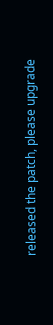released the patch, please upgrade